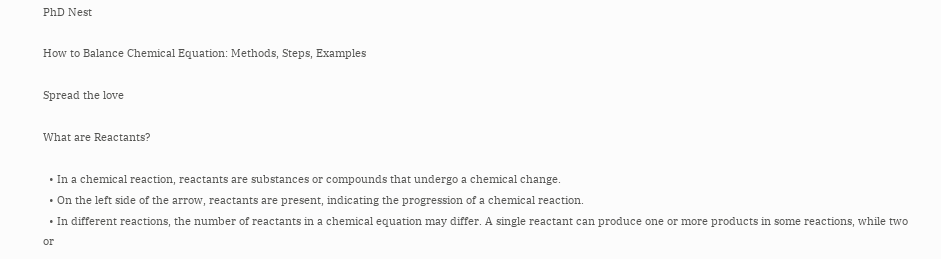PhD Nest

How to Balance Chemical Equation: Methods, Steps, Examples

Spread the love

What are Reactants?

  • In a chemical reaction, reactants are substances or compounds that undergo a chemical change.
  • On the left side of the arrow, reactants are present, indicating the progression of a chemical reaction.
  • In different reactions, the number of reactants in a chemical equation may differ. A single reactant can produce one or more products in some reactions, while two or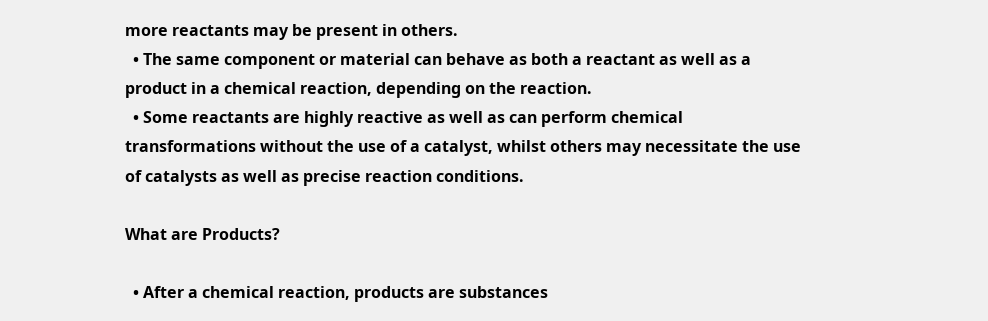more reactants may be present in others.
  • The same component or material can behave as both a reactant as well as a product in a chemical reaction, depending on the reaction.
  • Some reactants are highly reactive as well as can perform chemical transformations without the use of a catalyst, whilst others may necessitate the use of catalysts as well as precise reaction conditions.

What are Products?

  • After a chemical reaction, products are substances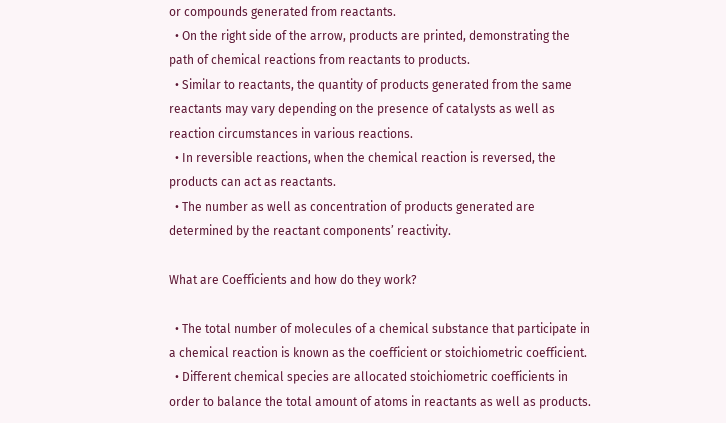or compounds generated from reactants.
  • On the right side of the arrow, products are printed, demonstrating the path of chemical reactions from reactants to products.
  • Similar to reactants, the quantity of products generated from the same reactants may vary depending on the presence of catalysts as well as reaction circumstances in various reactions.
  • In reversible reactions, when the chemical reaction is reversed, the products can act as reactants.
  • The number as well as concentration of products generated are determined by the reactant components’ reactivity.

What are Coefficients and how do they work?

  • The total number of molecules of a chemical substance that participate in a chemical reaction is known as the coefficient or stoichiometric coefficient.
  • Different chemical species are allocated stoichiometric coefficients in order to balance the total amount of atoms in reactants as well as products.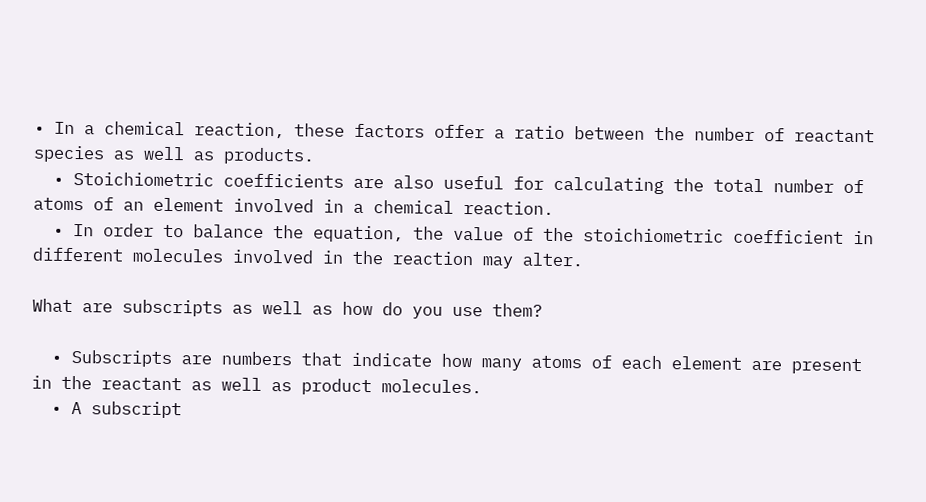• In a chemical reaction, these factors offer a ratio between the number of reactant species as well as products.
  • Stoichiometric coefficients are also useful for calculating the total number of atoms of an element involved in a chemical reaction.
  • In order to balance the equation, the value of the stoichiometric coefficient in different molecules involved in the reaction may alter.

What are subscripts as well as how do you use them?

  • Subscripts are numbers that indicate how many atoms of each element are present in the reactant as well as product molecules.
  • A subscript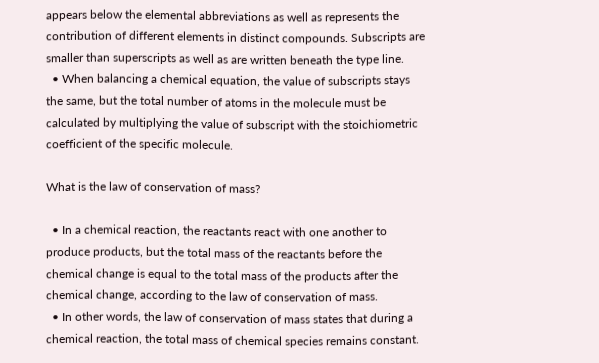appears below the elemental abbreviations as well as represents the contribution of different elements in distinct compounds. Subscripts are smaller than superscripts as well as are written beneath the type line.
  • When balancing a chemical equation, the value of subscripts stays the same, but the total number of atoms in the molecule must be calculated by multiplying the value of subscript with the stoichiometric coefficient of the specific molecule.

What is the law of conservation of mass?

  • In a chemical reaction, the reactants react with one another to produce products, but the total mass of the reactants before the chemical change is equal to the total mass of the products after the chemical change, according to the law of conservation of mass.
  • In other words, the law of conservation of mass states that during a chemical reaction, the total mass of chemical species remains constant.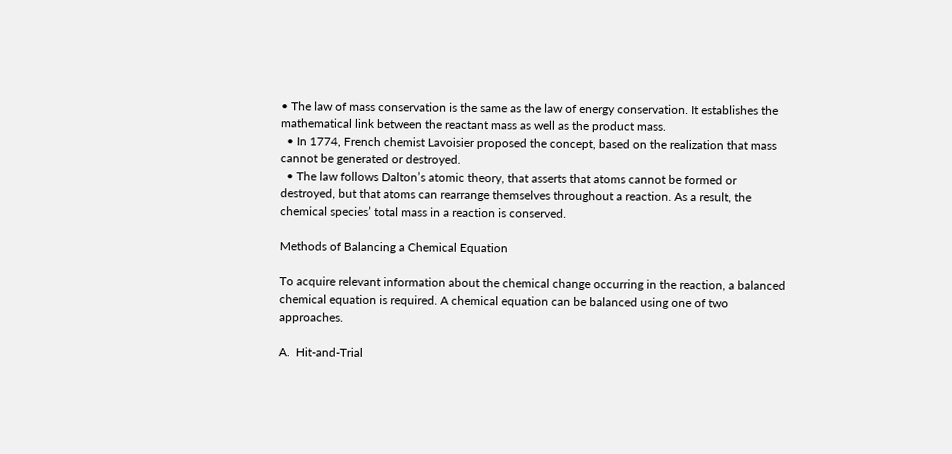• The law of mass conservation is the same as the law of energy conservation. It establishes the mathematical link between the reactant mass as well as the product mass.
  • In 1774, French chemist Lavoisier proposed the concept, based on the realization that mass cannot be generated or destroyed.
  • The law follows Dalton’s atomic theory, that asserts that atoms cannot be formed or destroyed, but that atoms can rearrange themselves throughout a reaction. As a result, the chemical species’ total mass in a reaction is conserved.

Methods of Balancing a Chemical Equation

To acquire relevant information about the chemical change occurring in the reaction, a balanced chemical equation is required. A chemical equation can be balanced using one of two approaches.

A.  Hit-and-Trial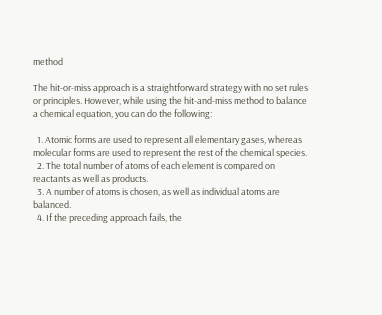method

The hit-or-miss approach is a straightforward strategy with no set rules or principles. However, while using the hit-and-miss method to balance a chemical equation, you can do the following:

  1. Atomic forms are used to represent all elementary gases, whereas molecular forms are used to represent the rest of the chemical species.
  2. The total number of atoms of each element is compared on reactants as well as products.
  3. A number of atoms is chosen, as well as individual atoms are balanced.
  4. If the preceding approach fails, the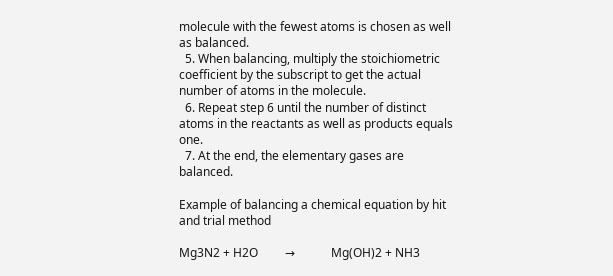molecule with the fewest atoms is chosen as well as balanced.
  5. When balancing, multiply the stoichiometric coefficient by the subscript to get the actual number of atoms in the molecule.
  6. Repeat step 6 until the number of distinct atoms in the reactants as well as products equals one.
  7. At the end, the elementary gases are balanced.

Example of balancing a chemical equation by hit and trial method

Mg3N2 + H2O         →            Mg(OH)2 + NH3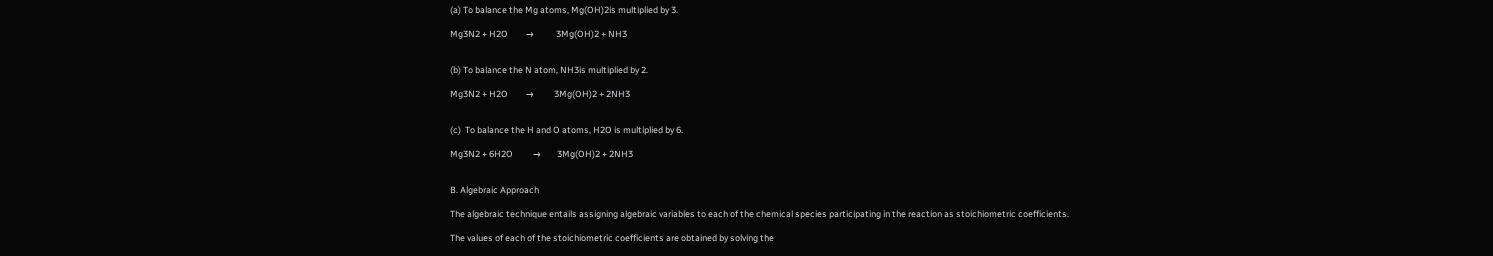(a) To balance the Mg atoms, Mg(OH)2is multiplied by 3.

Mg3N2 + H2O         →           3Mg(OH)2 + NH3


(b) To balance the N atom, NH3is multiplied by 2.

Mg3N2 + H2O         →          3Mg(OH)2 + 2NH3


(c)  To balance the H and O atoms, H2O is multiplied by 6.

Mg3N2 + 6H2O          →        3Mg(OH)2 + 2NH3


B. Algebraic Approach

The algebraic technique entails assigning algebraic variables to each of the chemical species participating in the reaction as stoichiometric coefficients.

The values of each of the stoichiometric coefficients are obtained by solving the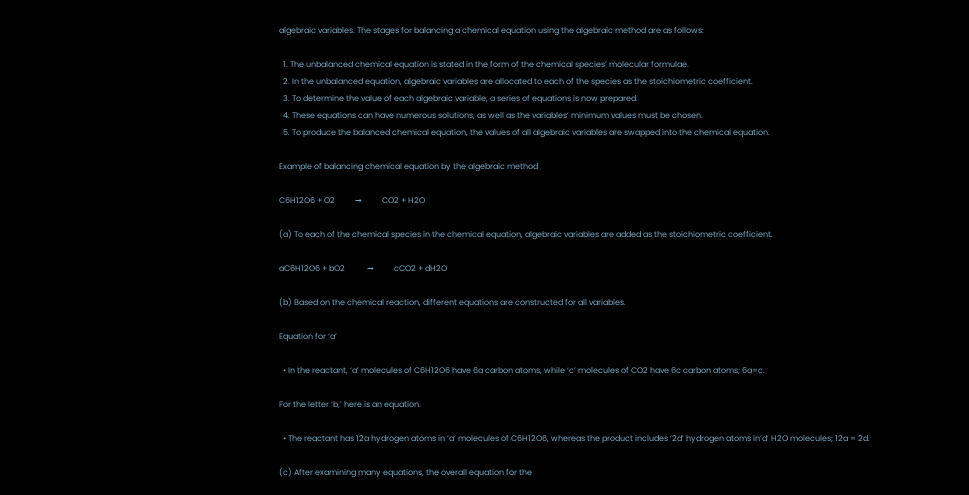algebraic variables. The stages for balancing a chemical equation using the algebraic method are as follows:

  1. The unbalanced chemical equation is stated in the form of the chemical species’ molecular formulae.
  2. In the unbalanced equation, algebraic variables are allocated to each of the species as the stoichiometric coefficient.
  3. To determine the value of each algebraic variable, a series of equations is now prepared.
  4. These equations can have numerous solutions, as well as the variables’ minimum values must be chosen.
  5. To produce the balanced chemical equation, the values of all algebraic variables are swapped into the chemical equation.

Example of balancing chemical equation by the algebraic method

C6H12O6 + O2          →          CO2 + H2O

(a) To each of the chemical species in the chemical equation, algebraic variables are added as the stoichiometric coefficient.

aC6H12O6 + bO2           →          cCO2 + dH2O

(b) Based on the chemical reaction, different equations are constructed for all variables.

Equation for ‘a’

  • In the reactant, ‘a’ molecules of C6H12O6 have 6a carbon atoms, while ‘c’ molecules of CO2 have 6c carbon atoms; 6a=c.

For the letter ‘b,’ here is an equation.

  • The reactant has 12a hydrogen atoms in ‘a’ molecules of C6H12O6, whereas the product includes ‘2d’ hydrogen atoms in’d’ H2O molecules; 12a = 2d.

(c) After examining many equations, the overall equation for the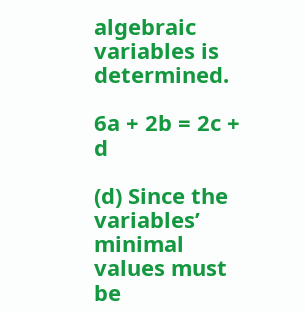algebraic variables is determined.

6a + 2b = 2c + d

(d) Since the variables’ minimal values must be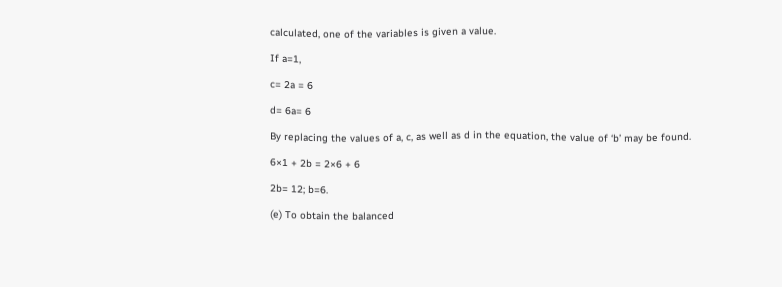calculated, one of the variables is given a value.

If a=1,

c= 2a = 6

d= 6a= 6

By replacing the values of a, c, as well as d in the equation, the value of ‘b’ may be found.

6×1 + 2b = 2×6 + 6

2b= 12; b=6.

(e) To obtain the balanced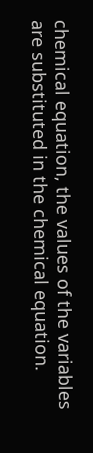chemical equation, the values of the variables are substituted in the chemical equation.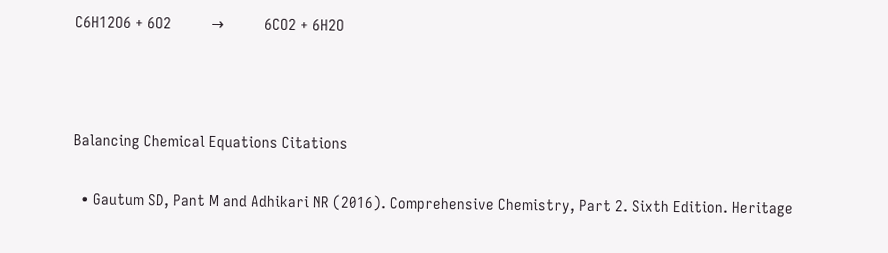C6H12O6 + 6O2          →          6CO2 + 6H2O



Balancing Chemical Equations Citations

  • Gautum SD, Pant M and Adhikari NR (2016). Comprehensive Chemistry, Part 2. Sixth Edition. Heritage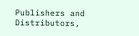Publishers and Distributors,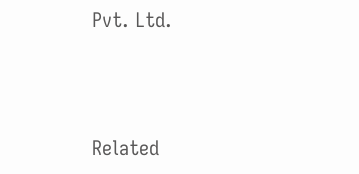Pvt. Ltd.



Related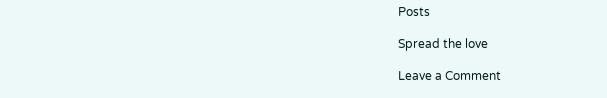Posts

Spread the love

Leave a Comment